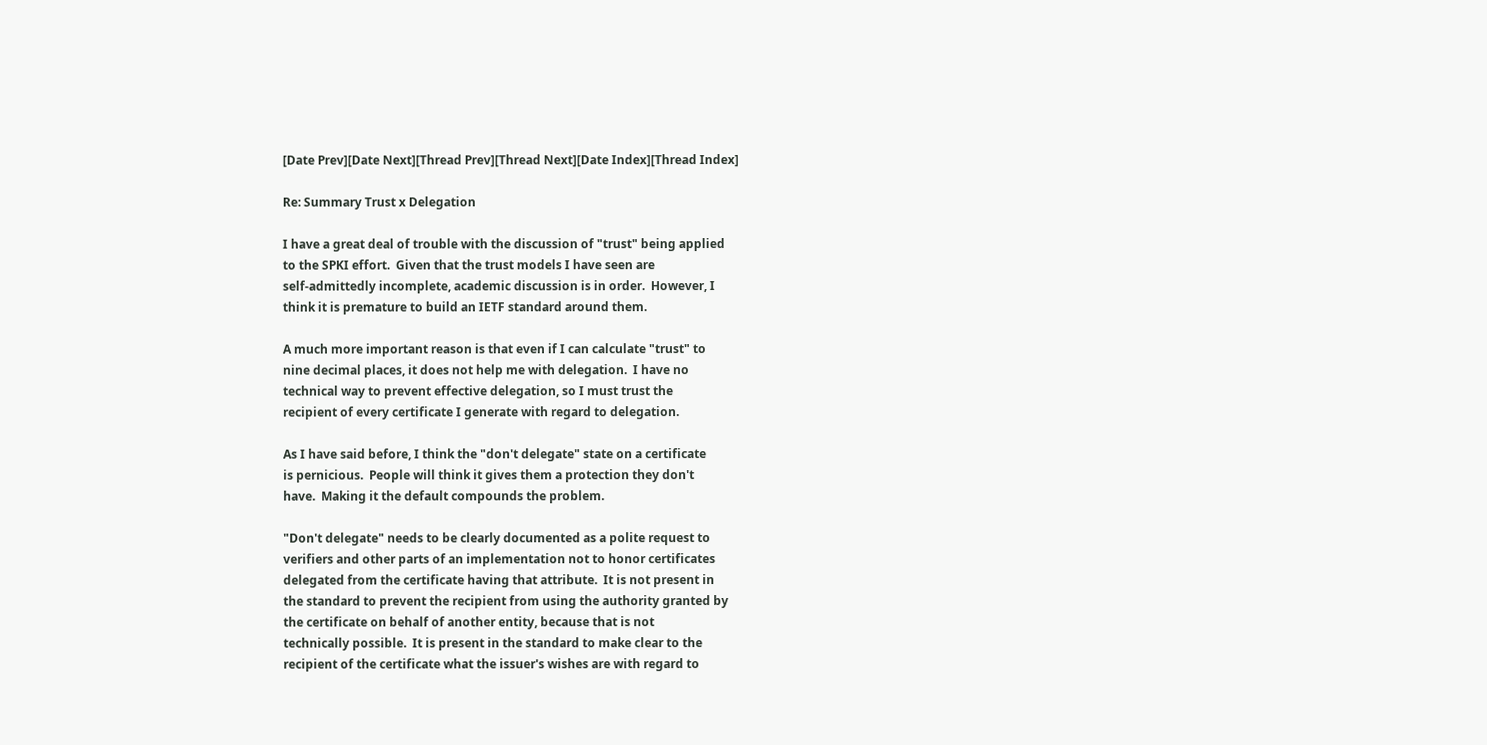[Date Prev][Date Next][Thread Prev][Thread Next][Date Index][Thread Index]

Re: Summary Trust x Delegation

I have a great deal of trouble with the discussion of "trust" being applied
to the SPKI effort.  Given that the trust models I have seen are
self-admittedly incomplete, academic discussion is in order.  However, I
think it is premature to build an IETF standard around them.

A much more important reason is that even if I can calculate "trust" to
nine decimal places, it does not help me with delegation.  I have no
technical way to prevent effective delegation, so I must trust the
recipient of every certificate I generate with regard to delegation.

As I have said before, I think the "don't delegate" state on a certificate
is pernicious.  People will think it gives them a protection they don't
have.  Making it the default compounds the problem.

"Don't delegate" needs to be clearly documented as a polite request to
verifiers and other parts of an implementation not to honor certificates
delegated from the certificate having that attribute.  It is not present in
the standard to prevent the recipient from using the authority granted by
the certificate on behalf of another entity, because that is not
technically possible.  It is present in the standard to make clear to the
recipient of the certificate what the issuer's wishes are with regard to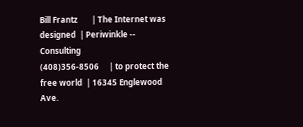Bill Frantz       | The Internet was designed  | Periwinkle -- Consulting
(408)356-8506     | to protect the free world  | 16345 Englewood Ave.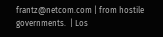frantz@netcom.com | from hostile governments.  | Los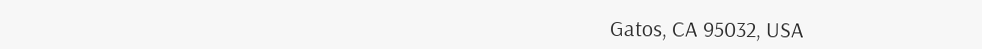Gatos, CA 95032, USA